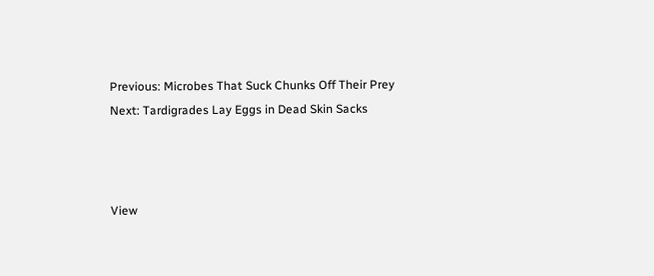Previous: Microbes That Suck Chunks Off Their Prey
Next: Tardigrades Lay Eggs in Dead Skin Sacks



View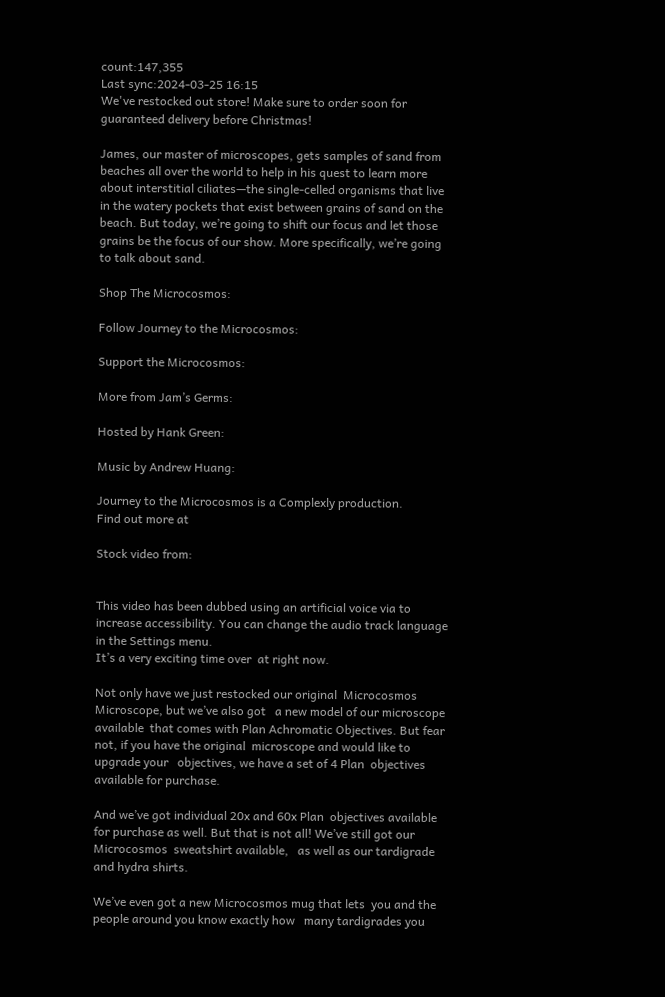count:147,355
Last sync:2024-03-25 16:15
We've restocked out store! Make sure to order soon for guaranteed delivery before Christmas!

James, our master of microscopes, gets samples of sand from beaches all over the world to help in his quest to learn more about interstitial ciliates—the single-celled organisms that live in the watery pockets that exist between grains of sand on the beach. But today, we’re going to shift our focus and let those grains be the focus of our show. More specifically, we’re going to talk about sand.

Shop The Microcosmos:

Follow Journey to the Microcosmos:

Support the Microcosmos:

More from Jam’s Germs:

Hosted by Hank Green:

Music by Andrew Huang:

Journey to the Microcosmos is a Complexly production.
Find out more at

Stock video from:


This video has been dubbed using an artificial voice via to increase accessibility. You can change the audio track language in the Settings menu.
It’s a very exciting time over  at right now.

Not only have we just restocked our original  Microcosmos Microscope, but we’ve also got   a new model of our microscope available  that comes with Plan Achromatic Objectives. But fear not, if you have the original  microscope and would like to upgrade your   objectives, we have a set of 4 Plan  objectives available for purchase.

And we’ve got individual 20x and 60x Plan  objectives available for purchase as well. But that is not all! We’ve still got our Microcosmos  sweatshirt available,   as well as our tardigrade and hydra shirts.

We’ve even got a new Microcosmos mug that lets  you and the people around you know exactly how   many tardigrades you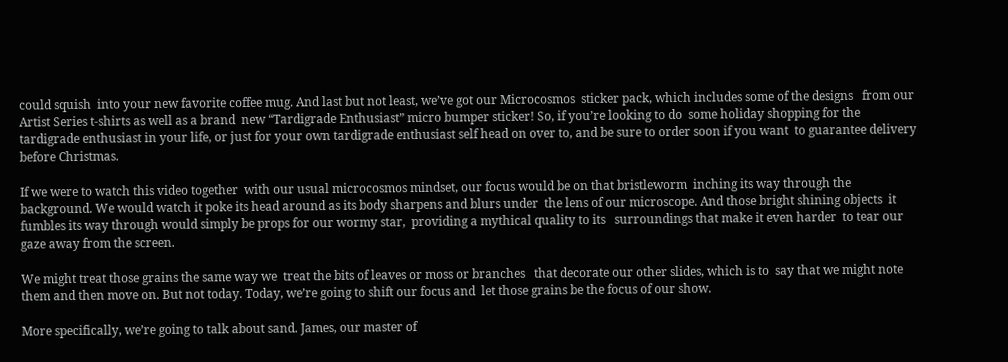could squish  into your new favorite coffee mug. And last but not least, we’ve got our Microcosmos  sticker pack, which includes some of the designs   from our Artist Series t-shirts as well as a brand  new “Tardigrade Enthusiast” micro bumper sticker! So, if you’re looking to do  some holiday shopping for the   tardigrade enthusiast in your life, or just for your own tardigrade enthusiast self head on over to, and be sure to order soon if you want  to guarantee delivery before Christmas.

If we were to watch this video together  with our usual microcosmos mindset, our focus would be on that bristleworm  inching its way through the background. We would watch it poke its head around as its body sharpens and blurs under  the lens of our microscope. And those bright shining objects  it fumbles its way through would simply be props for our wormy star,  providing a mythical quality to its   surroundings that make it even harder  to tear our gaze away from the screen.

We might treat those grains the same way we  treat the bits of leaves or moss or branches   that decorate our other slides, which is to  say that we might note them and then move on. But not today. Today, we’re going to shift our focus and  let those grains be the focus of our show.

More specifically, we’re going to talk about sand. James, our master of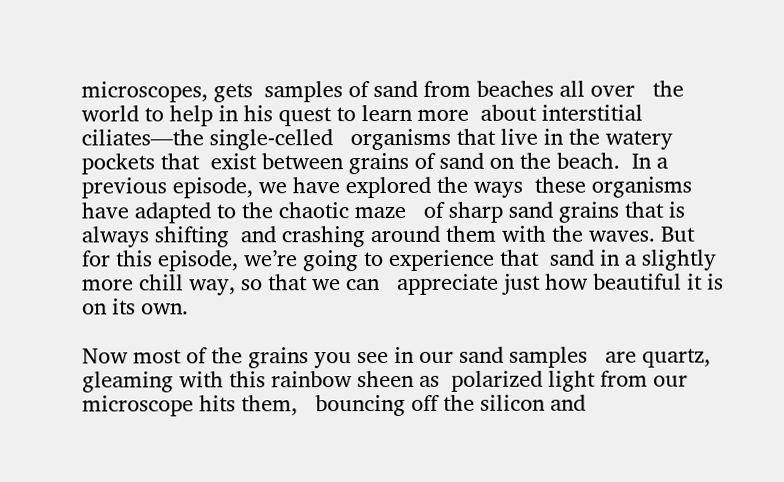microscopes, gets  samples of sand from beaches all over   the world to help in his quest to learn more  about interstitial ciliates—the single-celled   organisms that live in the watery pockets that  exist between grains of sand on the beach.  In a previous episode, we have explored the ways  these organisms have adapted to the chaotic maze   of sharp sand grains that is always shifting  and crashing around them with the waves. But   for this episode, we’re going to experience that  sand in a slightly more chill way, so that we can   appreciate just how beautiful it is on its own.

Now most of the grains you see in our sand samples   are quartz, gleaming with this rainbow sheen as  polarized light from our microscope hits them,   bouncing off the silicon and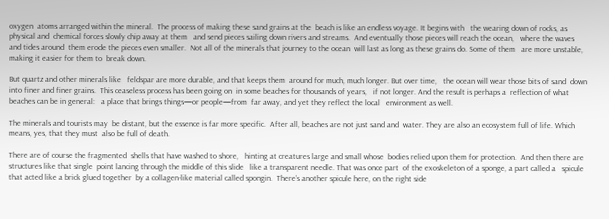oxygen  atoms arranged within the mineral.  The process of making these sand grains at the  beach is like an endless voyage. It begins with   the wearing down of rocks, as physical and  chemical forces slowly chip away at them   and send pieces sailing down rivers and streams.  And eventually those pieces will reach the ocean,   where the waves and tides around  them erode the pieces even smaller.  Not all of the minerals that journey to the ocean  will last as long as these grains do. Some of them   are more unstable, making it easier for them to  break down.

But quartz and other minerals like   feldspar are more durable, and that keeps them  around for much, much longer. But over time,   the ocean will wear those bits of sand  down into finer and finer grains.  This ceaseless process has been going on  in some beaches for thousands of years,   if not longer. And the result is perhaps a  reflection of what beaches can be in general:   a place that brings things—or people—from  far away, and yet they reflect the local   environment as well.

The minerals and tourists may  be distant, but the essence is far more specific.  After all, beaches are not just sand and  water. They are also an ecosystem full of life. Which means, yes, that they must  also be full of death.

There are of course the fragmented  shells that have washed to shore,   hinting at creatures large and small whose  bodies relied upon them for protection.  And then there are structures like that single  point lancing through the middle of this slide   like a transparent needle. That was once part  of the exoskeleton of a sponge, a part called a   spicule that acted like a brick glued together  by a collagen-like material called spongin.  There’s another spicule here, on the right side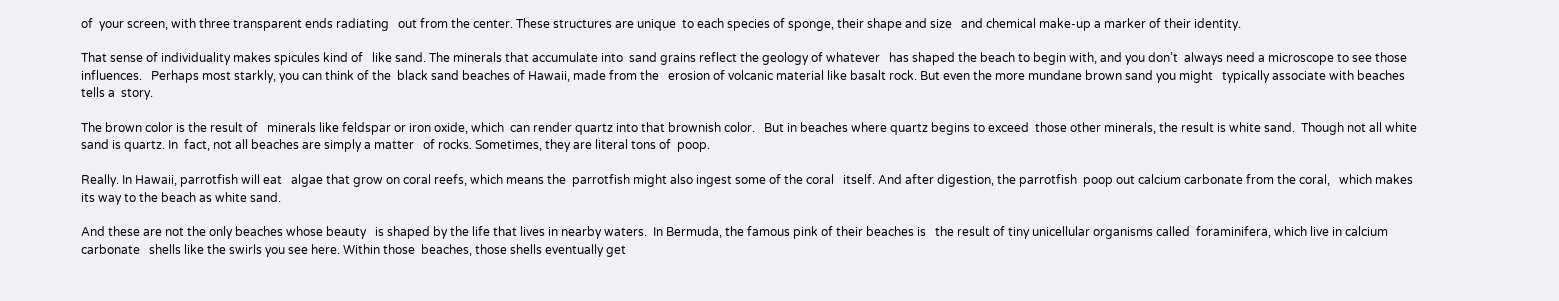of  your screen, with three transparent ends radiating   out from the center. These structures are unique  to each species of sponge, their shape and size   and chemical make-up a marker of their identity.

That sense of individuality makes spicules kind of   like sand. The minerals that accumulate into  sand grains reflect the geology of whatever   has shaped the beach to begin with, and you don’t  always need a microscope to see those influences.   Perhaps most starkly, you can think of the  black sand beaches of Hawaii, made from the   erosion of volcanic material like basalt rock. But even the more mundane brown sand you might   typically associate with beaches tells a  story.

The brown color is the result of   minerals like feldspar or iron oxide, which  can render quartz into that brownish color.   But in beaches where quartz begins to exceed  those other minerals, the result is white sand.  Though not all white sand is quartz. In  fact, not all beaches are simply a matter   of rocks. Sometimes, they are literal tons of  poop.

Really. In Hawaii, parrotfish will eat   algae that grow on coral reefs, which means the  parrotfish might also ingest some of the coral   itself. And after digestion, the parrotfish  poop out calcium carbonate from the coral,   which makes its way to the beach as white sand.

And these are not the only beaches whose beauty   is shaped by the life that lives in nearby waters.  In Bermuda, the famous pink of their beaches is   the result of tiny unicellular organisms called  foraminifera, which live in calcium carbonate   shells like the swirls you see here. Within those  beaches, those shells eventually get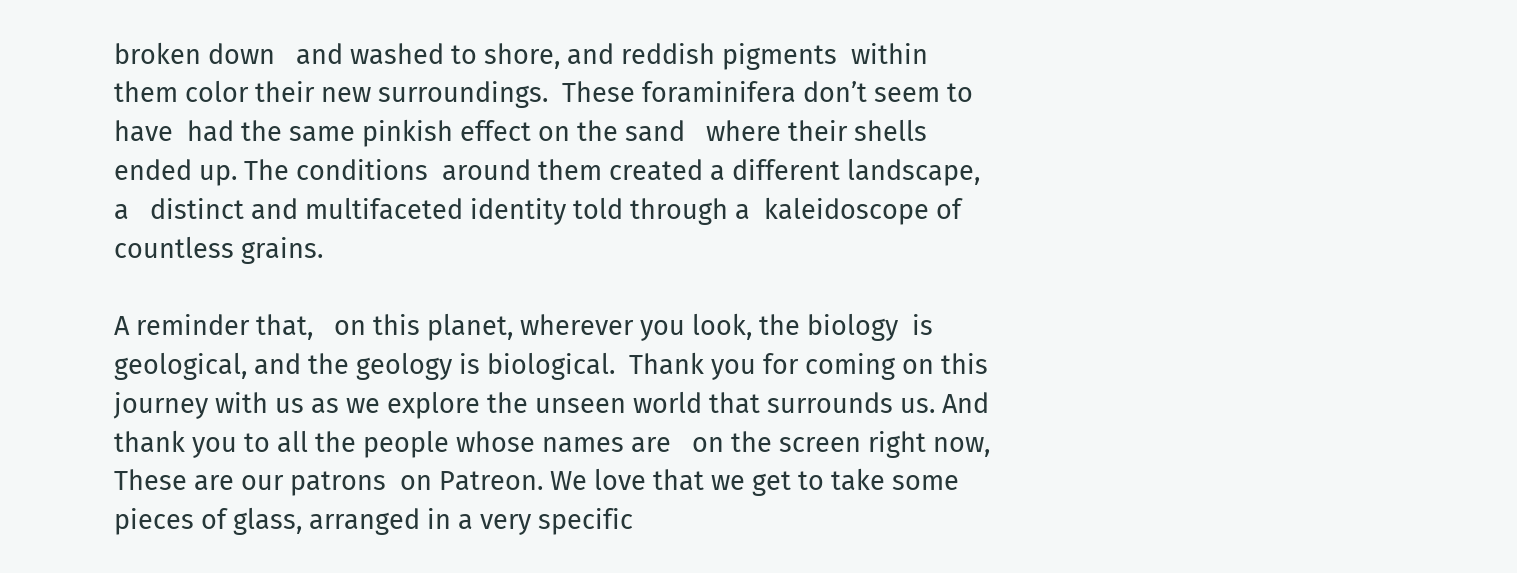broken down   and washed to shore, and reddish pigments  within them color their new surroundings.  These foraminifera don’t seem to have  had the same pinkish effect on the sand   where their shells ended up. The conditions  around them created a different landscape, a   distinct and multifaceted identity told through a  kaleidoscope of countless grains.

A reminder that,   on this planet, wherever you look, the biology  is geological, and the geology is biological.  Thank you for coming on this journey with us as we explore the unseen world that surrounds us. And thank you to all the people whose names are   on the screen right now, These are our patrons  on Patreon. We love that we get to take some   pieces of glass, arranged in a very specific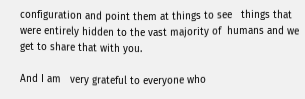configuration and point them at things to see   things that were entirely hidden to the vast majority of  humans and we get to share that with you.

And I am   very grateful to everyone who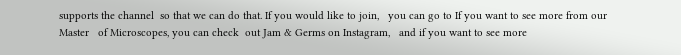supports the channel  so that we can do that. If you would like to join,   you can go to If you want to see more from our Master   of Microscopes, you can check  out Jam & Germs on Instagram,   and if you want to see more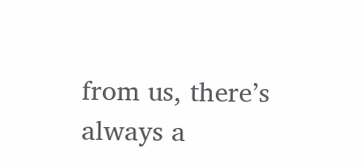from us, there’s  always a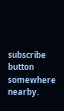subscribe button somewhere nearby.